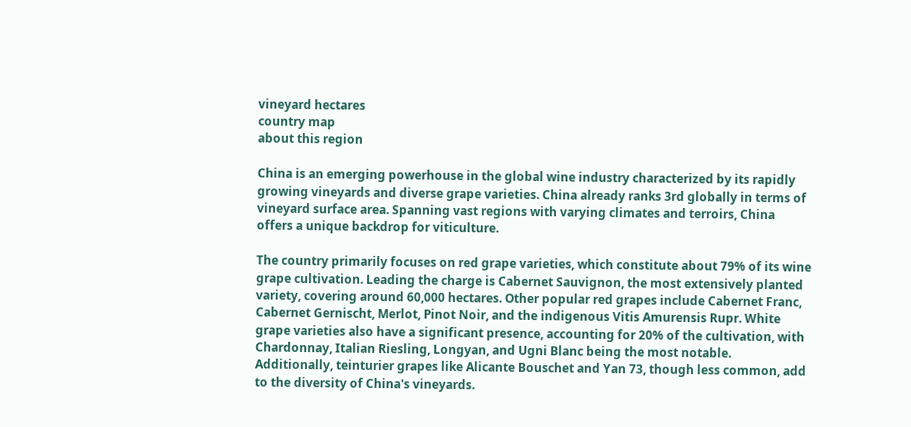vineyard hectares
country map
about this region

China is an emerging powerhouse in the global wine industry characterized by its rapidly growing vineyards and diverse grape varieties. China already ranks 3rd globally in terms of vineyard surface area. Spanning vast regions with varying climates and terroirs, China offers a unique backdrop for viticulture.

The country primarily focuses on red grape varieties, which constitute about 79% of its wine grape cultivation. Leading the charge is Cabernet Sauvignon, the most extensively planted variety, covering around 60,000 hectares. Other popular red grapes include Cabernet Franc, Cabernet Gernischt, Merlot, Pinot Noir, and the indigenous Vitis Amurensis Rupr. White grape varieties also have a significant presence, accounting for 20% of the cultivation, with Chardonnay, Italian Riesling, Longyan, and Ugni Blanc being the most notable. Additionally, teinturier grapes like Alicante Bouschet and Yan 73, though less common, add to the diversity of China's vineyards.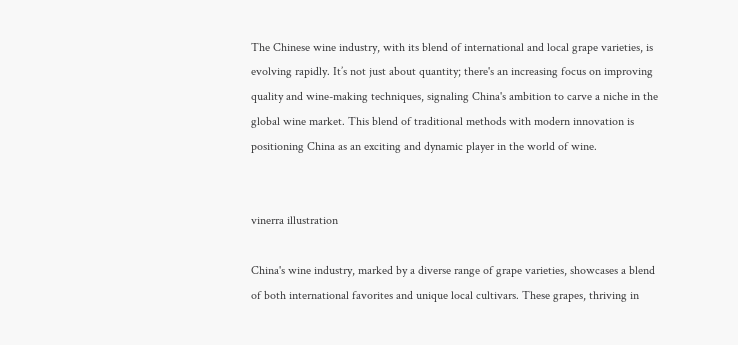The Chinese wine industry, with its blend of international and local grape varieties, is evolving rapidly. It’s not just about quantity; there's an increasing focus on improving quality and wine-making techniques, signaling China's ambition to carve a niche in the global wine market. This blend of traditional methods with modern innovation is positioning China as an exciting and dynamic player in the world of wine.


vinerra illustration

China's wine industry, marked by a diverse range of grape varieties, showcases a blend of both international favorites and unique local cultivars. These grapes, thriving in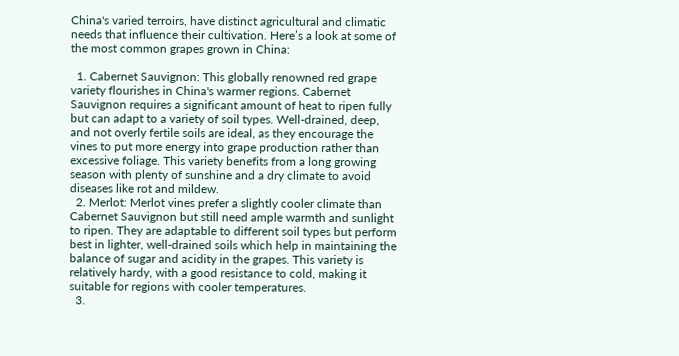China's varied terroirs, have distinct agricultural and climatic needs that influence their cultivation. Here’s a look at some of the most common grapes grown in China:

  1. Cabernet Sauvignon: This globally renowned red grape variety flourishes in China's warmer regions. Cabernet Sauvignon requires a significant amount of heat to ripen fully but can adapt to a variety of soil types. Well-drained, deep, and not overly fertile soils are ideal, as they encourage the vines to put more energy into grape production rather than excessive foliage. This variety benefits from a long growing season with plenty of sunshine and a dry climate to avoid diseases like rot and mildew.
  2. Merlot: Merlot vines prefer a slightly cooler climate than Cabernet Sauvignon but still need ample warmth and sunlight to ripen. They are adaptable to different soil types but perform best in lighter, well-drained soils which help in maintaining the balance of sugar and acidity in the grapes. This variety is relatively hardy, with a good resistance to cold, making it suitable for regions with cooler temperatures.
  3.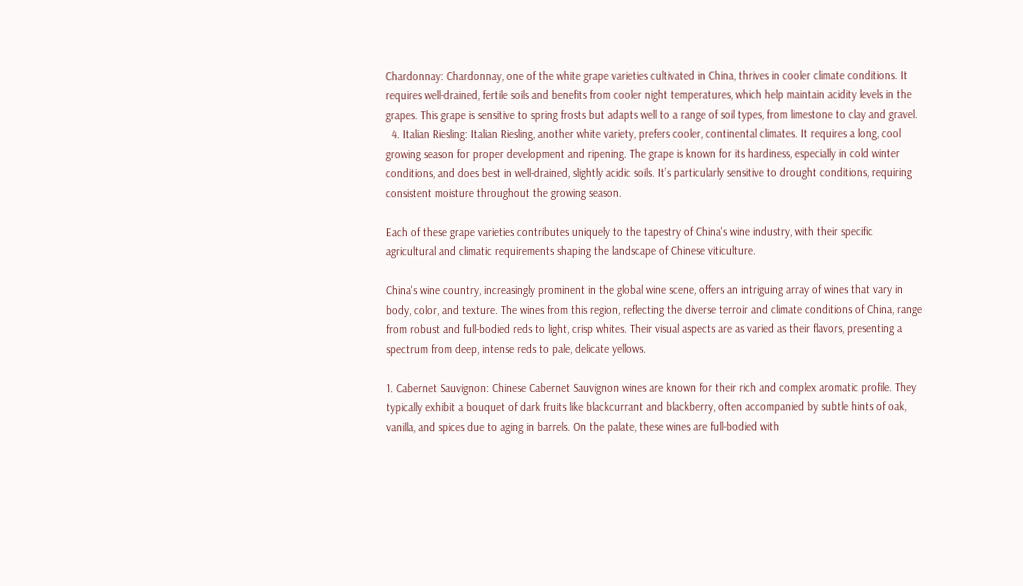Chardonnay: Chardonnay, one of the white grape varieties cultivated in China, thrives in cooler climate conditions. It requires well-drained, fertile soils and benefits from cooler night temperatures, which help maintain acidity levels in the grapes. This grape is sensitive to spring frosts but adapts well to a range of soil types, from limestone to clay and gravel.
  4. Italian Riesling: Italian Riesling, another white variety, prefers cooler, continental climates. It requires a long, cool growing season for proper development and ripening. The grape is known for its hardiness, especially in cold winter conditions, and does best in well-drained, slightly acidic soils. It’s particularly sensitive to drought conditions, requiring consistent moisture throughout the growing season.

Each of these grape varieties contributes uniquely to the tapestry of China's wine industry, with their specific agricultural and climatic requirements shaping the landscape of Chinese viticulture.

China's wine country, increasingly prominent in the global wine scene, offers an intriguing array of wines that vary in body, color, and texture. The wines from this region, reflecting the diverse terroir and climate conditions of China, range from robust and full-bodied reds to light, crisp whites. Their visual aspects are as varied as their flavors, presenting a spectrum from deep, intense reds to pale, delicate yellows.

1. Cabernet Sauvignon: Chinese Cabernet Sauvignon wines are known for their rich and complex aromatic profile. They typically exhibit a bouquet of dark fruits like blackcurrant and blackberry, often accompanied by subtle hints of oak, vanilla, and spices due to aging in barrels. On the palate, these wines are full-bodied with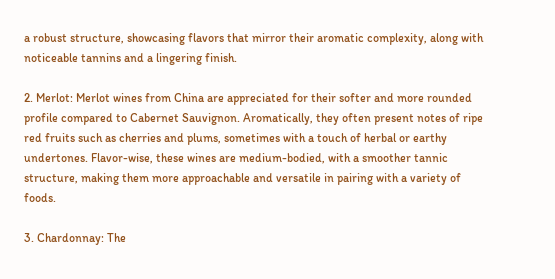a robust structure, showcasing flavors that mirror their aromatic complexity, along with noticeable tannins and a lingering finish.

2. Merlot: Merlot wines from China are appreciated for their softer and more rounded profile compared to Cabernet Sauvignon. Aromatically, they often present notes of ripe red fruits such as cherries and plums, sometimes with a touch of herbal or earthy undertones. Flavor-wise, these wines are medium-bodied, with a smoother tannic structure, making them more approachable and versatile in pairing with a variety of foods.

3. Chardonnay: The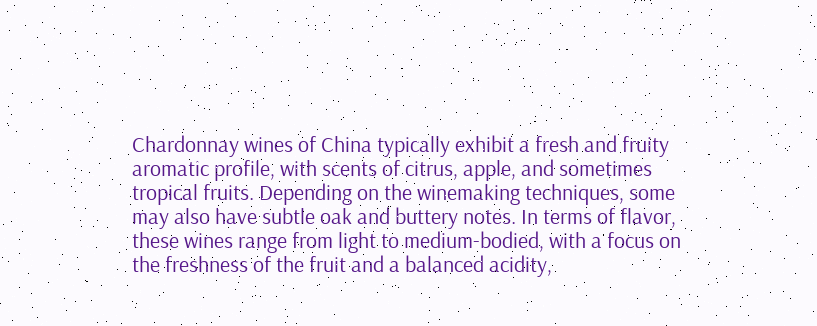Chardonnay wines of China typically exhibit a fresh and fruity aromatic profile, with scents of citrus, apple, and sometimes tropical fruits. Depending on the winemaking techniques, some may also have subtle oak and buttery notes. In terms of flavor, these wines range from light to medium-bodied, with a focus on the freshness of the fruit and a balanced acidity,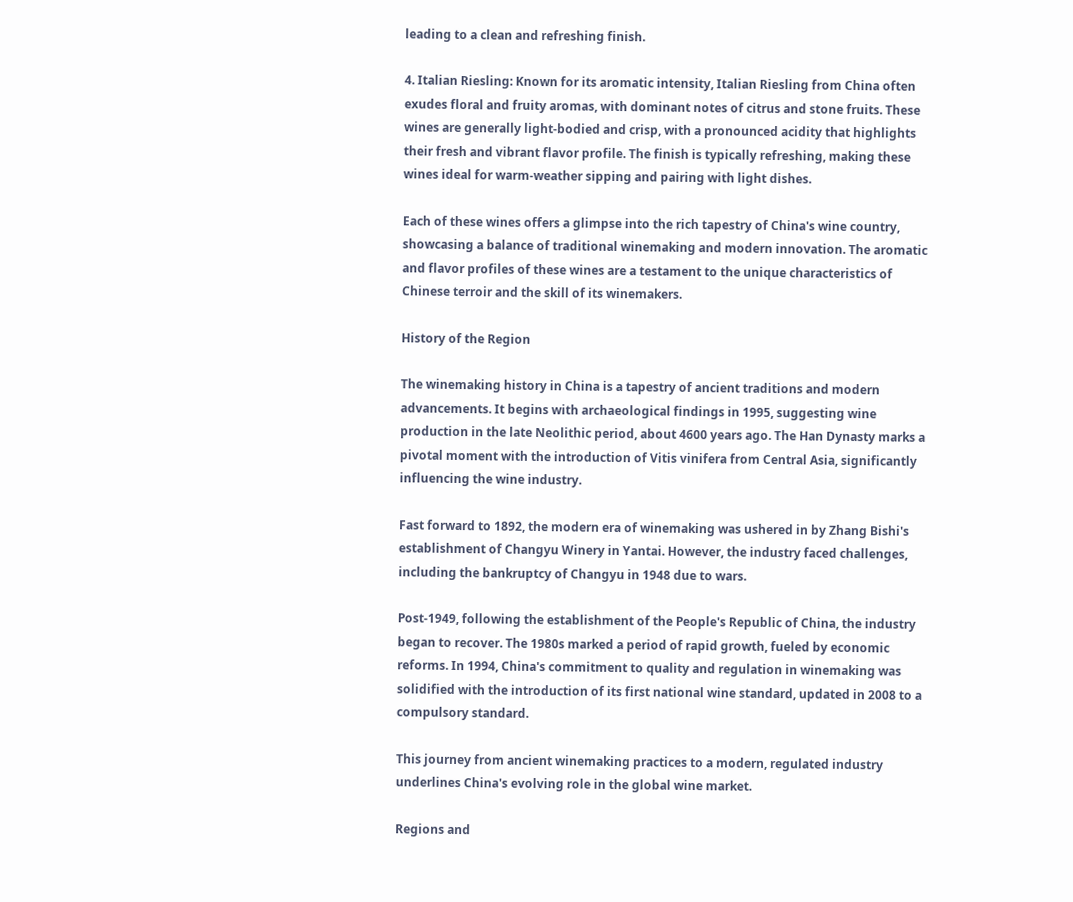leading to a clean and refreshing finish.

4. Italian Riesling: Known for its aromatic intensity, Italian Riesling from China often exudes floral and fruity aromas, with dominant notes of citrus and stone fruits. These wines are generally light-bodied and crisp, with a pronounced acidity that highlights their fresh and vibrant flavor profile. The finish is typically refreshing, making these wines ideal for warm-weather sipping and pairing with light dishes.

Each of these wines offers a glimpse into the rich tapestry of China's wine country, showcasing a balance of traditional winemaking and modern innovation. The aromatic and flavor profiles of these wines are a testament to the unique characteristics of Chinese terroir and the skill of its winemakers.

History of the Region

The winemaking history in China is a tapestry of ancient traditions and modern advancements. It begins with archaeological findings in 1995, suggesting wine production in the late Neolithic period, about 4600 years ago. The Han Dynasty marks a pivotal moment with the introduction of Vitis vinifera from Central Asia, significantly influencing the wine industry.

Fast forward to 1892, the modern era of winemaking was ushered in by Zhang Bishi's establishment of Changyu Winery in Yantai. However, the industry faced challenges, including the bankruptcy of Changyu in 1948 due to wars.

Post-1949, following the establishment of the People's Republic of China, the industry began to recover. The 1980s marked a period of rapid growth, fueled by economic reforms. In 1994, China's commitment to quality and regulation in winemaking was solidified with the introduction of its first national wine standard, updated in 2008 to a compulsory standard.

This journey from ancient winemaking practices to a modern, regulated industry underlines China's evolving role in the global wine market.

Regions and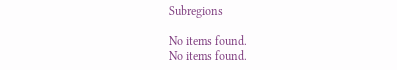Subregions

No items found.
No items found.